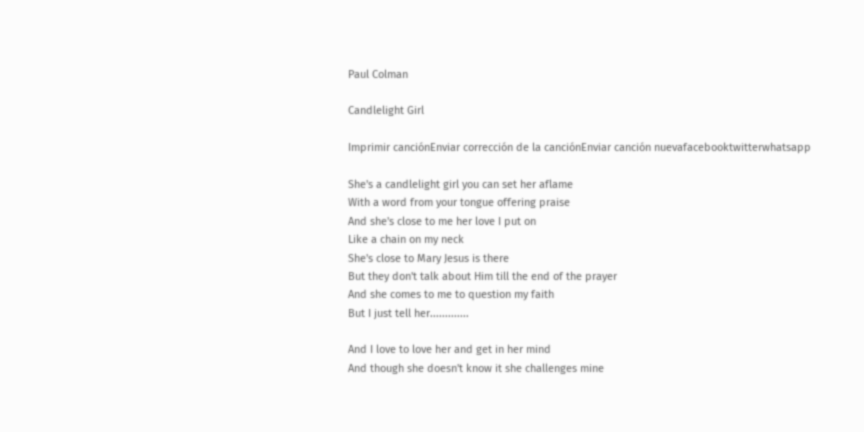Paul Colman

Candlelight Girl

Imprimir canciónEnviar corrección de la canciónEnviar canción nuevafacebooktwitterwhatsapp

She's a candlelight girl you can set her aflame
With a word from your tongue offering praise
And she's close to me her love I put on
Like a chain on my neck
She's close to Mary Jesus is there
But they don't talk about Him till the end of the prayer
And she comes to me to question my faith
But I just tell her.............

And I love to love her and get in her mind
And though she doesn't know it she challenges mine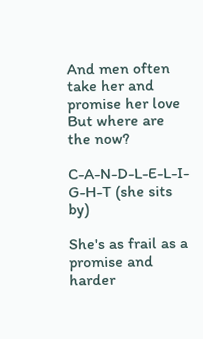And men often take her and promise her love
But where are the now?

C-A-N-D-L-E-L-I-G-H-T (she sits by)

She's as frail as a promise and harder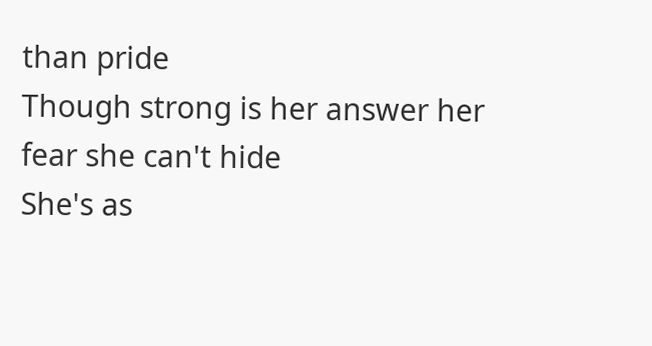than pride
Though strong is her answer her fear she can't hide
She's as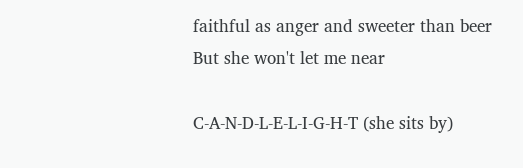faithful as anger and sweeter than beer
But she won't let me near

C-A-N-D-L-E-L-I-G-H-T (she sits by)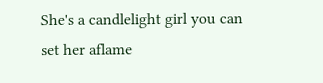She's a candlelight girl you can set her aflame